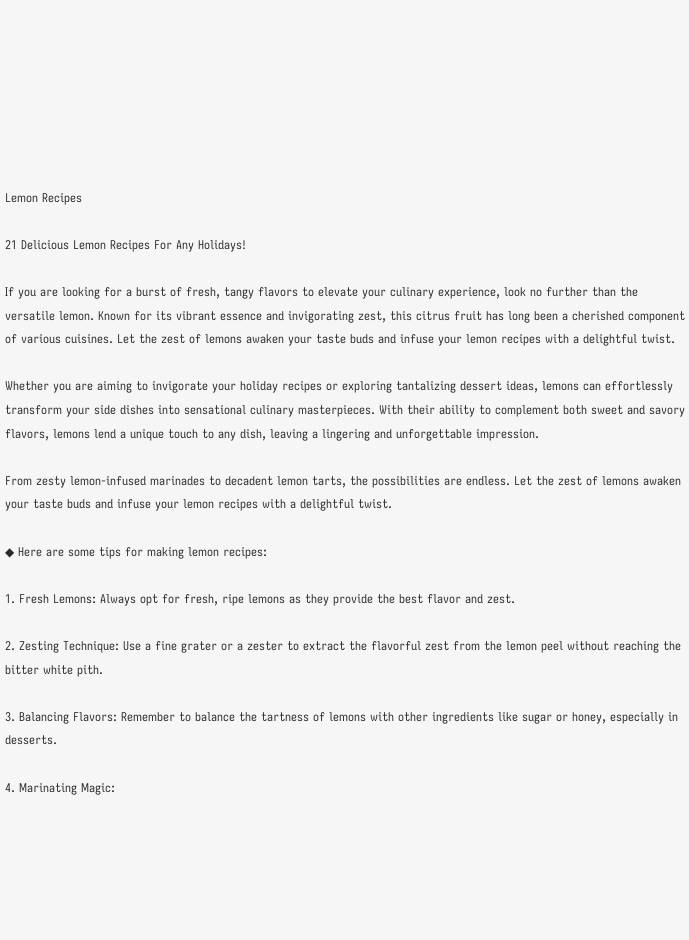Lemon Recipes

21 Delicious Lemon Recipes For Any Holidays!

If you are looking for a burst of fresh, tangy flavors to elevate your culinary experience, look no further than the versatile lemon. Known for its vibrant essence and invigorating zest, this citrus fruit has long been a cherished component of various cuisines. Let the zest of lemons awaken your taste buds and infuse your lemon recipes with a delightful twist.

Whether you are aiming to invigorate your holiday recipes or exploring tantalizing dessert ideas, lemons can effortlessly transform your side dishes into sensational culinary masterpieces. With their ability to complement both sweet and savory flavors, lemons lend a unique touch to any dish, leaving a lingering and unforgettable impression.

From zesty lemon-infused marinades to decadent lemon tarts, the possibilities are endless. Let the zest of lemons awaken your taste buds and infuse your lemon recipes with a delightful twist.

◆ Here are some tips for making lemon recipes:

1. Fresh Lemons: Always opt for fresh, ripe lemons as they provide the best flavor and zest.

2. Zesting Technique: Use a fine grater or a zester to extract the flavorful zest from the lemon peel without reaching the bitter white pith.

3. Balancing Flavors: Remember to balance the tartness of lemons with other ingredients like sugar or honey, especially in desserts.

4. Marinating Magic: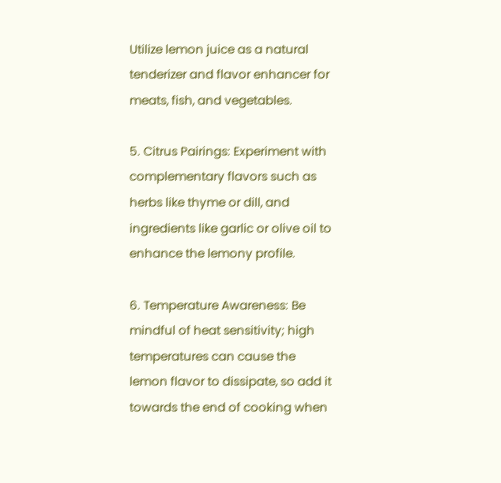Utilize lemon juice as a natural tenderizer and flavor enhancer for meats, fish, and vegetables.

5. Citrus Pairings: Experiment with complementary flavors such as herbs like thyme or dill, and ingredients like garlic or olive oil to enhance the lemony profile.

6. Temperature Awareness: Be mindful of heat sensitivity; high temperatures can cause the lemon flavor to dissipate, so add it towards the end of cooking when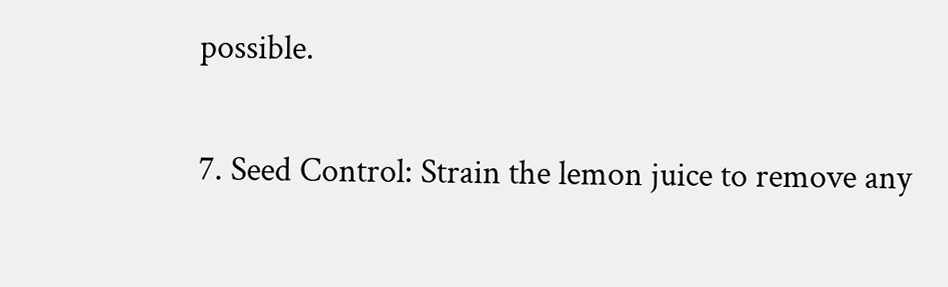possible.

7. Seed Control: Strain the lemon juice to remove any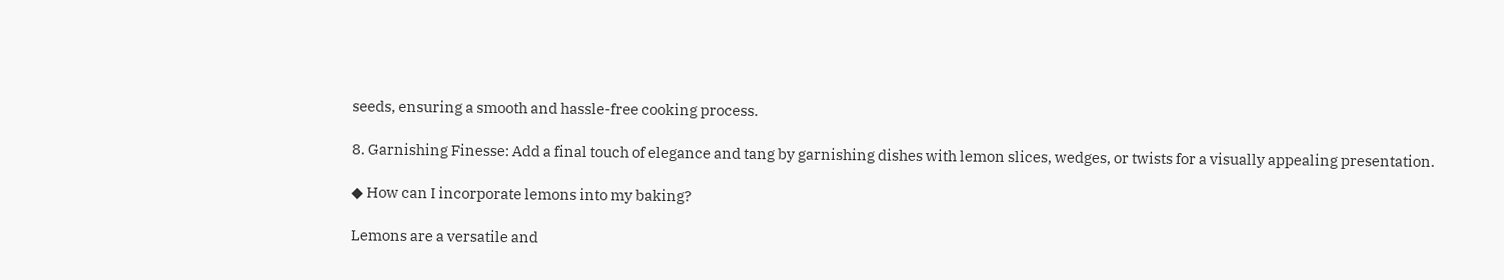seeds, ensuring a smooth and hassle-free cooking process.

8. Garnishing Finesse: Add a final touch of elegance and tang by garnishing dishes with lemon slices, wedges, or twists for a visually appealing presentation.

◆ How can I incorporate lemons into my baking?

Lemons are a versatile and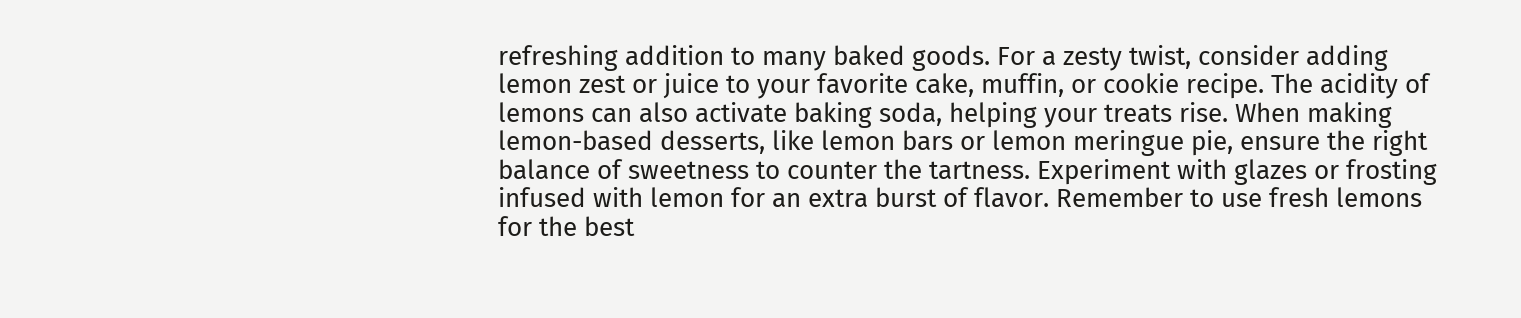refreshing addition to many baked goods. For a zesty twist, consider adding lemon zest or juice to your favorite cake, muffin, or cookie recipe. The acidity of lemons can also activate baking soda, helping your treats rise. When making lemon-based desserts, like lemon bars or lemon meringue pie, ensure the right balance of sweetness to counter the tartness. Experiment with glazes or frosting infused with lemon for an extra burst of flavor. Remember to use fresh lemons for the best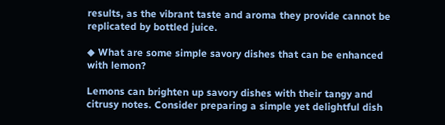results, as the vibrant taste and aroma they provide cannot be replicated by bottled juice.

◆ What are some simple savory dishes that can be enhanced with lemon?

Lemons can brighten up savory dishes with their tangy and citrusy notes. Consider preparing a simple yet delightful dish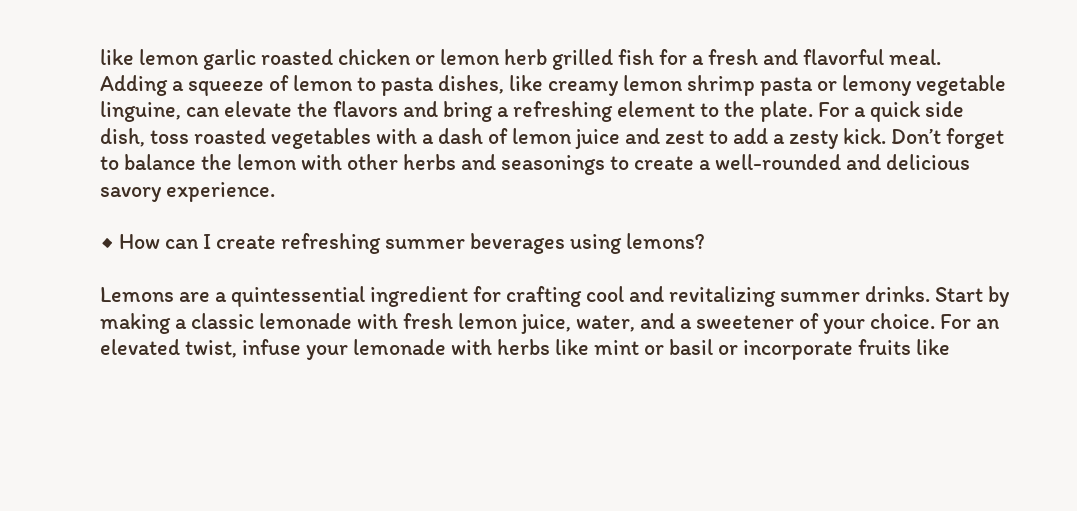like lemon garlic roasted chicken or lemon herb grilled fish for a fresh and flavorful meal. Adding a squeeze of lemon to pasta dishes, like creamy lemon shrimp pasta or lemony vegetable linguine, can elevate the flavors and bring a refreshing element to the plate. For a quick side dish, toss roasted vegetables with a dash of lemon juice and zest to add a zesty kick. Don’t forget to balance the lemon with other herbs and seasonings to create a well-rounded and delicious savory experience.

◆ How can I create refreshing summer beverages using lemons?

Lemons are a quintessential ingredient for crafting cool and revitalizing summer drinks. Start by making a classic lemonade with fresh lemon juice, water, and a sweetener of your choice. For an elevated twist, infuse your lemonade with herbs like mint or basil or incorporate fruits like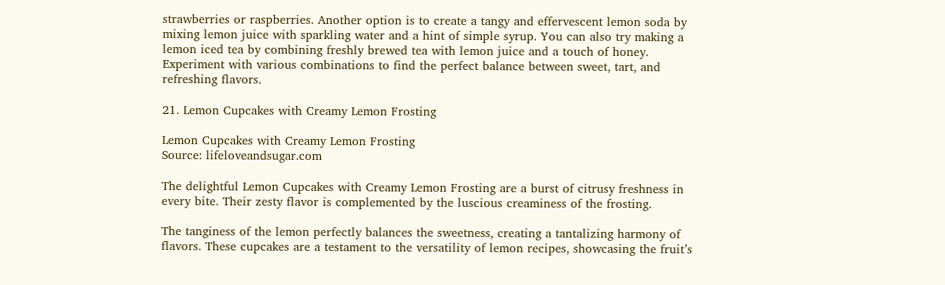strawberries or raspberries. Another option is to create a tangy and effervescent lemon soda by mixing lemon juice with sparkling water and a hint of simple syrup. You can also try making a lemon iced tea by combining freshly brewed tea with lemon juice and a touch of honey. Experiment with various combinations to find the perfect balance between sweet, tart, and refreshing flavors.

21. Lemon Cupcakes with Creamy Lemon Frosting

Lemon Cupcakes with Creamy Lemon Frosting
Source: lifeloveandsugar.com

The delightful Lemon Cupcakes with Creamy Lemon Frosting are a burst of citrusy freshness in every bite. Their zesty flavor is complemented by the luscious creaminess of the frosting.

The tanginess of the lemon perfectly balances the sweetness, creating a tantalizing harmony of flavors. These cupcakes are a testament to the versatility of lemon recipes, showcasing the fruit’s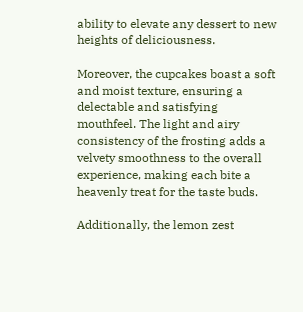ability to elevate any dessert to new heights of deliciousness.

Moreover, the cupcakes boast a soft and moist texture, ensuring a delectable and satisfying mouthfeel. The light and airy consistency of the frosting adds a velvety smoothness to the overall experience, making each bite a heavenly treat for the taste buds.

Additionally, the lemon zest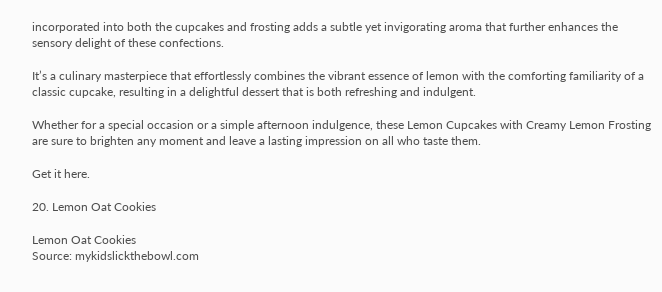incorporated into both the cupcakes and frosting adds a subtle yet invigorating aroma that further enhances the sensory delight of these confections.

It’s a culinary masterpiece that effortlessly combines the vibrant essence of lemon with the comforting familiarity of a classic cupcake, resulting in a delightful dessert that is both refreshing and indulgent.

Whether for a special occasion or a simple afternoon indulgence, these Lemon Cupcakes with Creamy Lemon Frosting are sure to brighten any moment and leave a lasting impression on all who taste them.

Get it here.

20. Lemon Oat Cookies

Lemon Oat Cookies
Source: mykidslickthebowl.com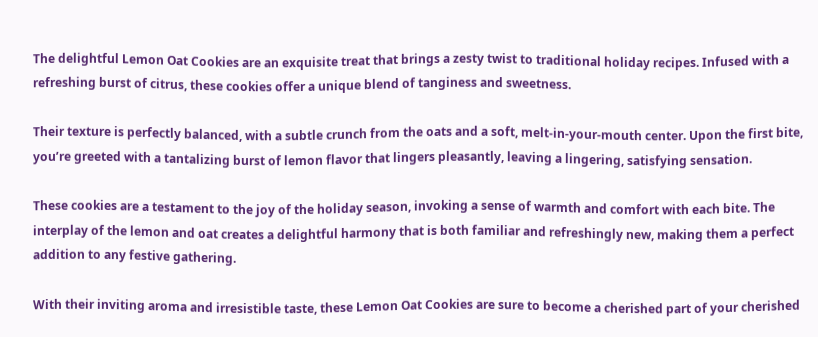The delightful Lemon Oat Cookies are an exquisite treat that brings a zesty twist to traditional holiday recipes. Infused with a refreshing burst of citrus, these cookies offer a unique blend of tanginess and sweetness.

Their texture is perfectly balanced, with a subtle crunch from the oats and a soft, melt-in-your-mouth center. Upon the first bite, you’re greeted with a tantalizing burst of lemon flavor that lingers pleasantly, leaving a lingering, satisfying sensation.

These cookies are a testament to the joy of the holiday season, invoking a sense of warmth and comfort with each bite. The interplay of the lemon and oat creates a delightful harmony that is both familiar and refreshingly new, making them a perfect addition to any festive gathering.

With their inviting aroma and irresistible taste, these Lemon Oat Cookies are sure to become a cherished part of your cherished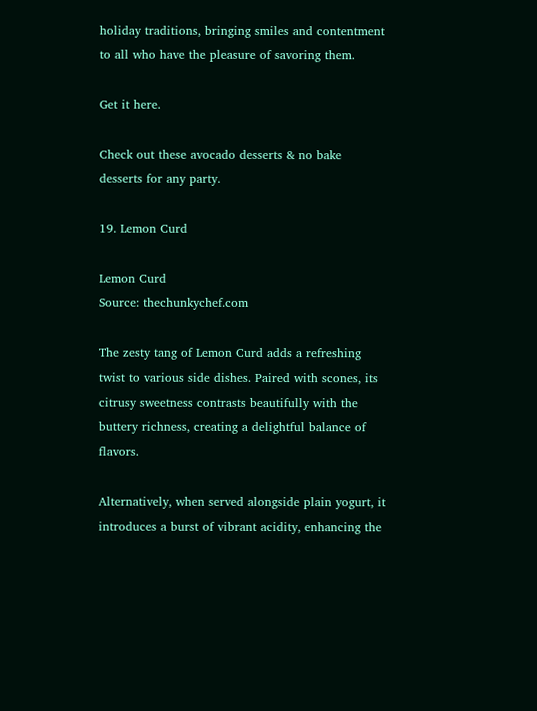holiday traditions, bringing smiles and contentment to all who have the pleasure of savoring them.

Get it here.

Check out these avocado desserts & no bake desserts for any party.

19. Lemon Curd

Lemon Curd
Source: thechunkychef.com

The zesty tang of Lemon Curd adds a refreshing twist to various side dishes. Paired with scones, its citrusy sweetness contrasts beautifully with the buttery richness, creating a delightful balance of flavors.

Alternatively, when served alongside plain yogurt, it introduces a burst of vibrant acidity, enhancing the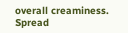overall creaminess. Spread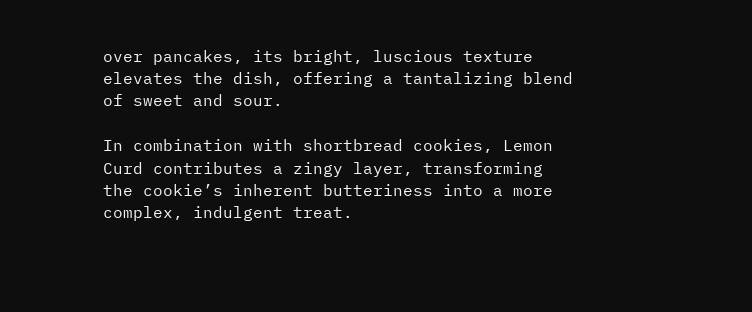over pancakes, its bright, luscious texture elevates the dish, offering a tantalizing blend of sweet and sour.

In combination with shortbread cookies, Lemon Curd contributes a zingy layer, transforming the cookie’s inherent butteriness into a more complex, indulgent treat.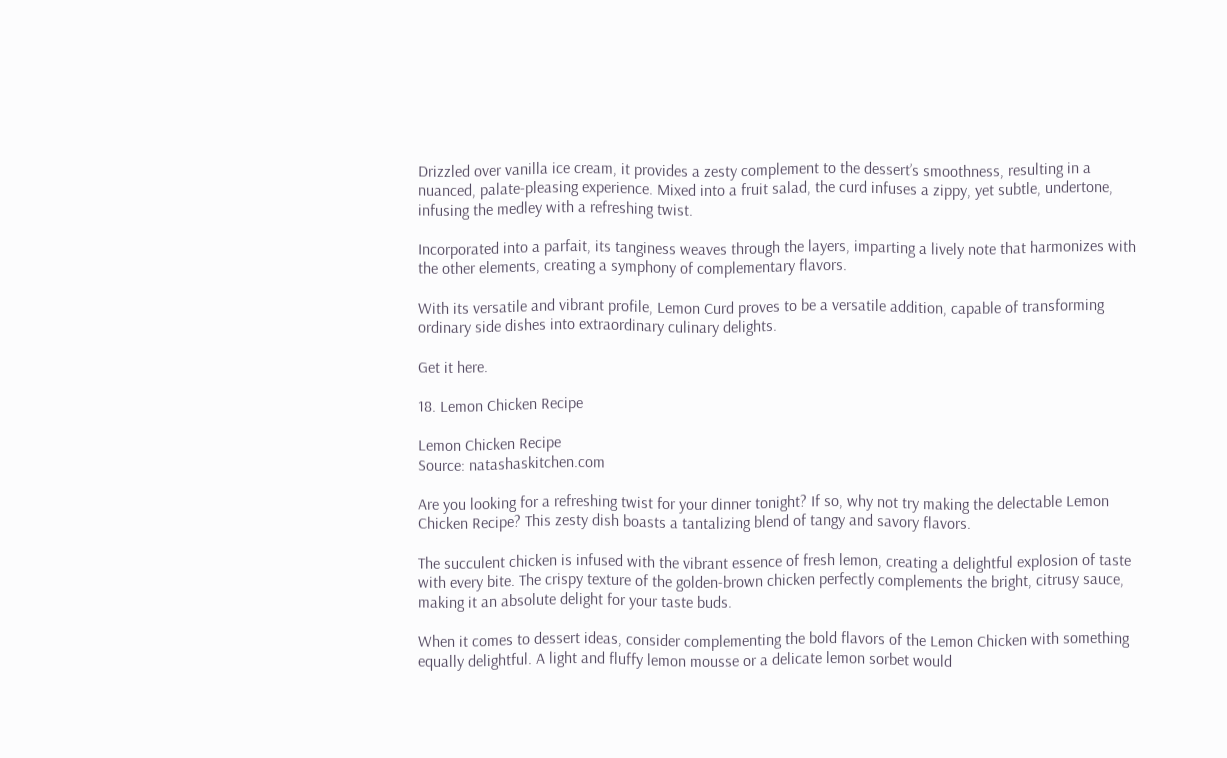Drizzled over vanilla ice cream, it provides a zesty complement to the dessert’s smoothness, resulting in a nuanced, palate-pleasing experience. Mixed into a fruit salad, the curd infuses a zippy, yet subtle, undertone, infusing the medley with a refreshing twist.

Incorporated into a parfait, its tanginess weaves through the layers, imparting a lively note that harmonizes with the other elements, creating a symphony of complementary flavors.

With its versatile and vibrant profile, Lemon Curd proves to be a versatile addition, capable of transforming ordinary side dishes into extraordinary culinary delights.

Get it here.

18. Lemon Chicken Recipe

Lemon Chicken Recipe
Source: natashaskitchen.com

Are you looking for a refreshing twist for your dinner tonight? If so, why not try making the delectable Lemon Chicken Recipe? This zesty dish boasts a tantalizing blend of tangy and savory flavors.

The succulent chicken is infused with the vibrant essence of fresh lemon, creating a delightful explosion of taste with every bite. The crispy texture of the golden-brown chicken perfectly complements the bright, citrusy sauce, making it an absolute delight for your taste buds.

When it comes to dessert ideas, consider complementing the bold flavors of the Lemon Chicken with something equally delightful. A light and fluffy lemon mousse or a delicate lemon sorbet would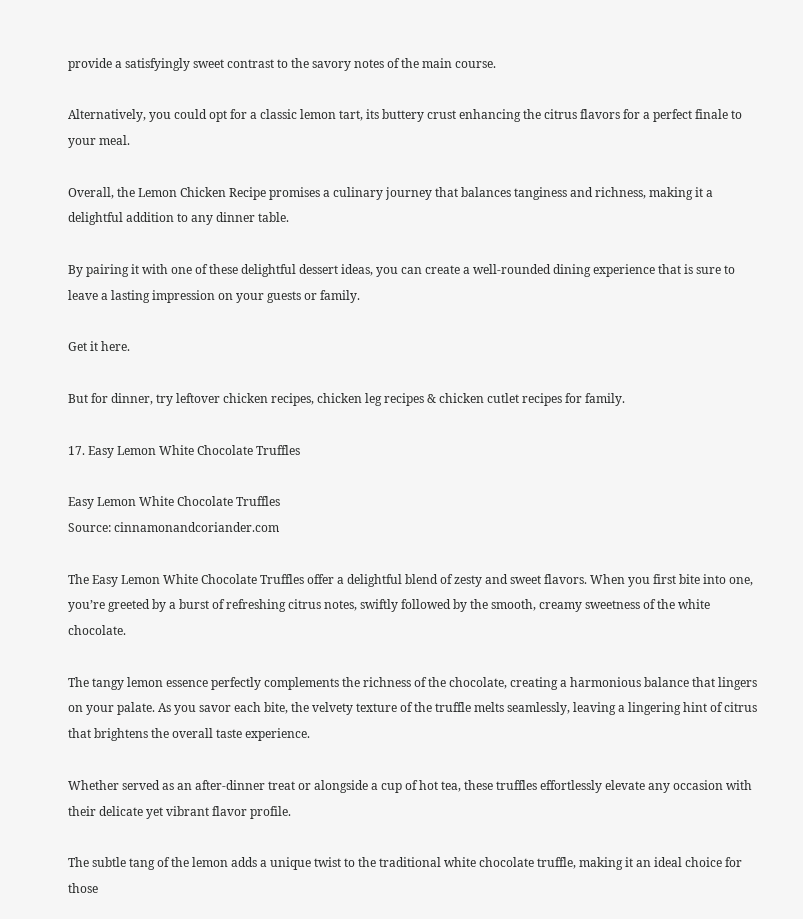provide a satisfyingly sweet contrast to the savory notes of the main course.

Alternatively, you could opt for a classic lemon tart, its buttery crust enhancing the citrus flavors for a perfect finale to your meal.

Overall, the Lemon Chicken Recipe promises a culinary journey that balances tanginess and richness, making it a delightful addition to any dinner table.

By pairing it with one of these delightful dessert ideas, you can create a well-rounded dining experience that is sure to leave a lasting impression on your guests or family.

Get it here.

But for dinner, try leftover chicken recipes, chicken leg recipes & chicken cutlet recipes for family.

17. Easy Lemon White Chocolate Truffles

Easy Lemon White Chocolate Truffles
Source: cinnamonandcoriander.com

The Easy Lemon White Chocolate Truffles offer a delightful blend of zesty and sweet flavors. When you first bite into one, you’re greeted by a burst of refreshing citrus notes, swiftly followed by the smooth, creamy sweetness of the white chocolate.

The tangy lemon essence perfectly complements the richness of the chocolate, creating a harmonious balance that lingers on your palate. As you savor each bite, the velvety texture of the truffle melts seamlessly, leaving a lingering hint of citrus that brightens the overall taste experience.

Whether served as an after-dinner treat or alongside a cup of hot tea, these truffles effortlessly elevate any occasion with their delicate yet vibrant flavor profile.

The subtle tang of the lemon adds a unique twist to the traditional white chocolate truffle, making it an ideal choice for those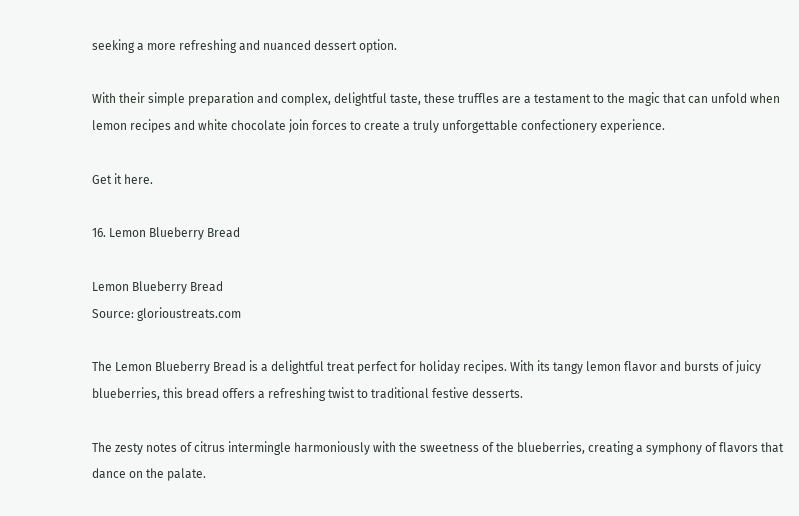seeking a more refreshing and nuanced dessert option.

With their simple preparation and complex, delightful taste, these truffles are a testament to the magic that can unfold when lemon recipes and white chocolate join forces to create a truly unforgettable confectionery experience.

Get it here.

16. Lemon Blueberry Bread

Lemon Blueberry Bread
Source: glorioustreats.com

The Lemon Blueberry Bread is a delightful treat perfect for holiday recipes. With its tangy lemon flavor and bursts of juicy blueberries, this bread offers a refreshing twist to traditional festive desserts.

The zesty notes of citrus intermingle harmoniously with the sweetness of the blueberries, creating a symphony of flavors that dance on the palate.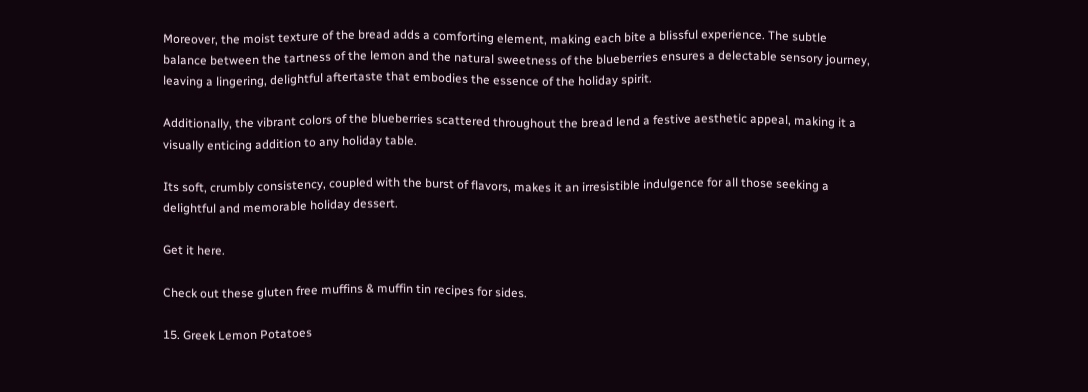Moreover, the moist texture of the bread adds a comforting element, making each bite a blissful experience. The subtle balance between the tartness of the lemon and the natural sweetness of the blueberries ensures a delectable sensory journey, leaving a lingering, delightful aftertaste that embodies the essence of the holiday spirit.

Additionally, the vibrant colors of the blueberries scattered throughout the bread lend a festive aesthetic appeal, making it a visually enticing addition to any holiday table.

Its soft, crumbly consistency, coupled with the burst of flavors, makes it an irresistible indulgence for all those seeking a delightful and memorable holiday dessert.

Get it here.

Check out these gluten free muffins & muffin tin recipes for sides.

15. Greek Lemon Potatoes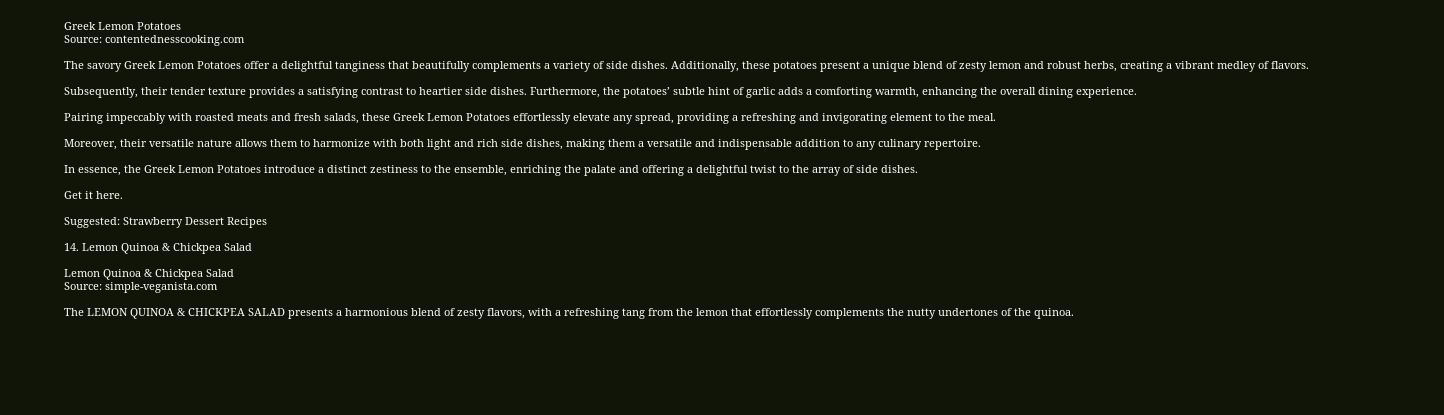Greek Lemon Potatoes
Source: contentednesscooking.com

The savory Greek Lemon Potatoes offer a delightful tanginess that beautifully complements a variety of side dishes. Additionally, these potatoes present a unique blend of zesty lemon and robust herbs, creating a vibrant medley of flavors.

Subsequently, their tender texture provides a satisfying contrast to heartier side dishes. Furthermore, the potatoes’ subtle hint of garlic adds a comforting warmth, enhancing the overall dining experience.

Pairing impeccably with roasted meats and fresh salads, these Greek Lemon Potatoes effortlessly elevate any spread, providing a refreshing and invigorating element to the meal.

Moreover, their versatile nature allows them to harmonize with both light and rich side dishes, making them a versatile and indispensable addition to any culinary repertoire.

In essence, the Greek Lemon Potatoes introduce a distinct zestiness to the ensemble, enriching the palate and offering a delightful twist to the array of side dishes.

Get it here.

Suggested: Strawberry Dessert Recipes

14. Lemon Quinoa & Chickpea Salad

Lemon Quinoa & Chickpea Salad
Source: simple-veganista.com

The LEMON QUINOA & CHICKPEA SALAD presents a harmonious blend of zesty flavors, with a refreshing tang from the lemon that effortlessly complements the nutty undertones of the quinoa.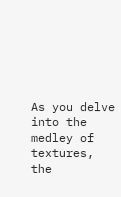As you delve into the medley of textures, the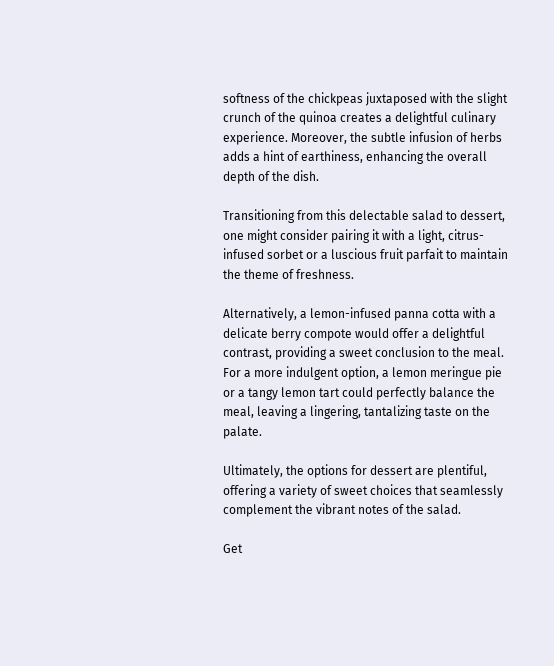softness of the chickpeas juxtaposed with the slight crunch of the quinoa creates a delightful culinary experience. Moreover, the subtle infusion of herbs adds a hint of earthiness, enhancing the overall depth of the dish.

Transitioning from this delectable salad to dessert, one might consider pairing it with a light, citrus-infused sorbet or a luscious fruit parfait to maintain the theme of freshness.

Alternatively, a lemon-infused panna cotta with a delicate berry compote would offer a delightful contrast, providing a sweet conclusion to the meal. For a more indulgent option, a lemon meringue pie or a tangy lemon tart could perfectly balance the meal, leaving a lingering, tantalizing taste on the palate.

Ultimately, the options for dessert are plentiful, offering a variety of sweet choices that seamlessly complement the vibrant notes of the salad.

Get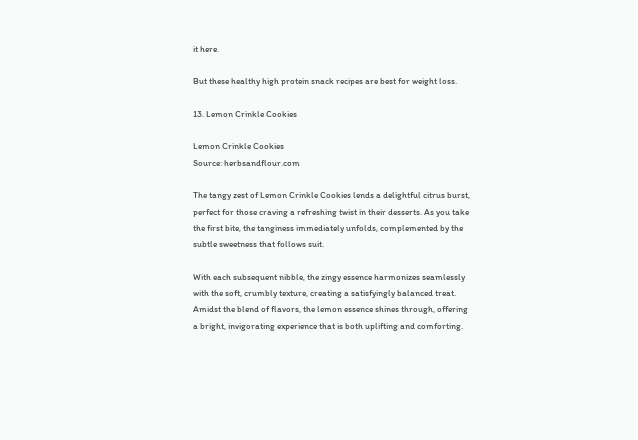it here.

But these healthy high protein snack recipes are best for weight loss.

13. Lemon Crinkle Cookies

Lemon Crinkle Cookies
Source: herbsandflour.com

The tangy zest of Lemon Crinkle Cookies lends a delightful citrus burst, perfect for those craving a refreshing twist in their desserts. As you take the first bite, the tanginess immediately unfolds, complemented by the subtle sweetness that follows suit.

With each subsequent nibble, the zingy essence harmonizes seamlessly with the soft, crumbly texture, creating a satisfyingly balanced treat. Amidst the blend of flavors, the lemon essence shines through, offering a bright, invigorating experience that is both uplifting and comforting.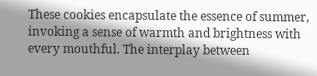These cookies encapsulate the essence of summer, invoking a sense of warmth and brightness with every mouthful. The interplay between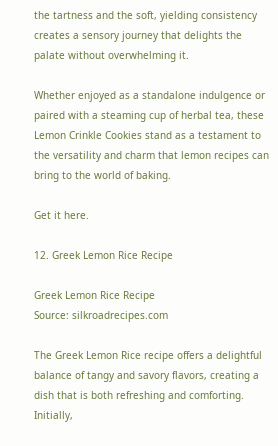the tartness and the soft, yielding consistency creates a sensory journey that delights the palate without overwhelming it.

Whether enjoyed as a standalone indulgence or paired with a steaming cup of herbal tea, these Lemon Crinkle Cookies stand as a testament to the versatility and charm that lemon recipes can bring to the world of baking.

Get it here.

12. Greek Lemon Rice Recipe

Greek Lemon Rice Recipe
Source: silkroadrecipes.com

The Greek Lemon Rice recipe offers a delightful balance of tangy and savory flavors, creating a dish that is both refreshing and comforting. Initially,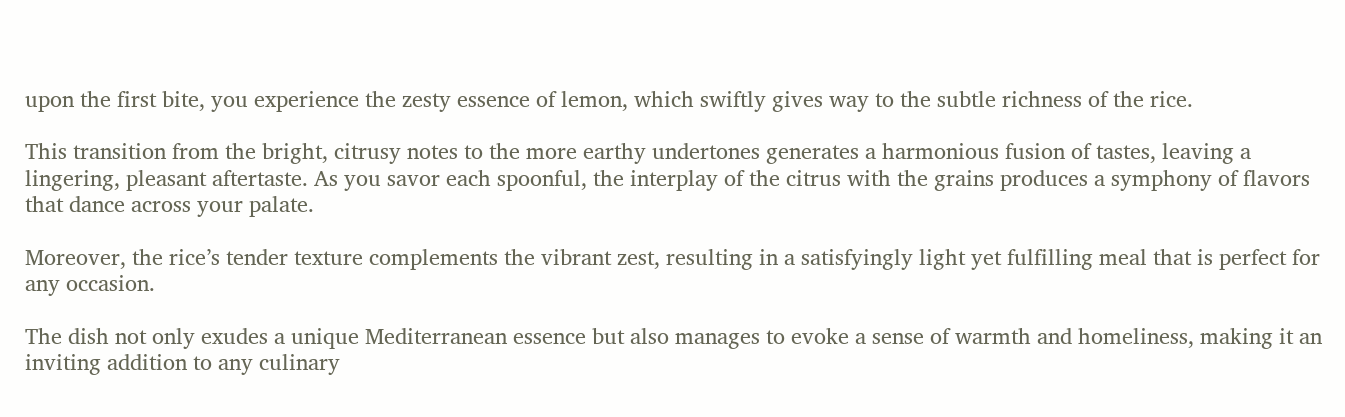upon the first bite, you experience the zesty essence of lemon, which swiftly gives way to the subtle richness of the rice.

This transition from the bright, citrusy notes to the more earthy undertones generates a harmonious fusion of tastes, leaving a lingering, pleasant aftertaste. As you savor each spoonful, the interplay of the citrus with the grains produces a symphony of flavors that dance across your palate.

Moreover, the rice’s tender texture complements the vibrant zest, resulting in a satisfyingly light yet fulfilling meal that is perfect for any occasion.

The dish not only exudes a unique Mediterranean essence but also manages to evoke a sense of warmth and homeliness, making it an inviting addition to any culinary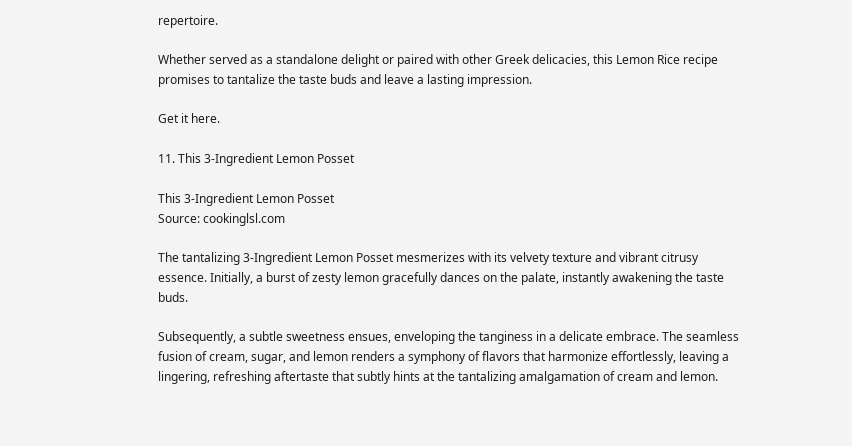repertoire.

Whether served as a standalone delight or paired with other Greek delicacies, this Lemon Rice recipe promises to tantalize the taste buds and leave a lasting impression.

Get it here.

11. This 3-Ingredient Lemon Posset

This 3-Ingredient Lemon Posset
Source: cookinglsl.com

The tantalizing 3-Ingredient Lemon Posset mesmerizes with its velvety texture and vibrant citrusy essence. Initially, a burst of zesty lemon gracefully dances on the palate, instantly awakening the taste buds.

Subsequently, a subtle sweetness ensues, enveloping the tanginess in a delicate embrace. The seamless fusion of cream, sugar, and lemon renders a symphony of flavors that harmonize effortlessly, leaving a lingering, refreshing aftertaste that subtly hints at the tantalizing amalgamation of cream and lemon.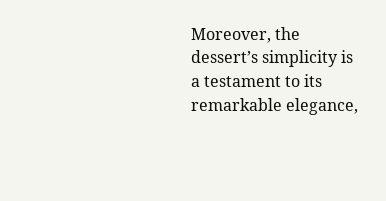Moreover, the dessert’s simplicity is a testament to its remarkable elegance,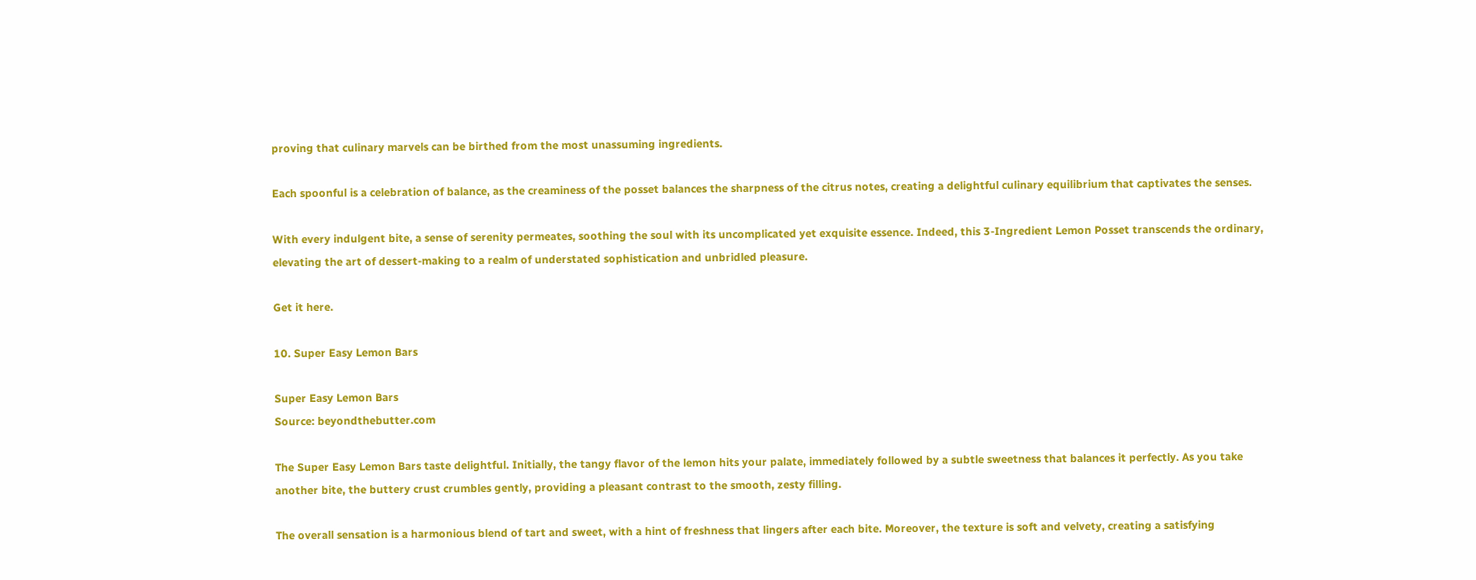proving that culinary marvels can be birthed from the most unassuming ingredients.

Each spoonful is a celebration of balance, as the creaminess of the posset balances the sharpness of the citrus notes, creating a delightful culinary equilibrium that captivates the senses.

With every indulgent bite, a sense of serenity permeates, soothing the soul with its uncomplicated yet exquisite essence. Indeed, this 3-Ingredient Lemon Posset transcends the ordinary, elevating the art of dessert-making to a realm of understated sophistication and unbridled pleasure.

Get it here.

10. Super Easy Lemon Bars

Super Easy Lemon Bars
Source: beyondthebutter.com

The Super Easy Lemon Bars taste delightful. Initially, the tangy flavor of the lemon hits your palate, immediately followed by a subtle sweetness that balances it perfectly. As you take another bite, the buttery crust crumbles gently, providing a pleasant contrast to the smooth, zesty filling.

The overall sensation is a harmonious blend of tart and sweet, with a hint of freshness that lingers after each bite. Moreover, the texture is soft and velvety, creating a satisfying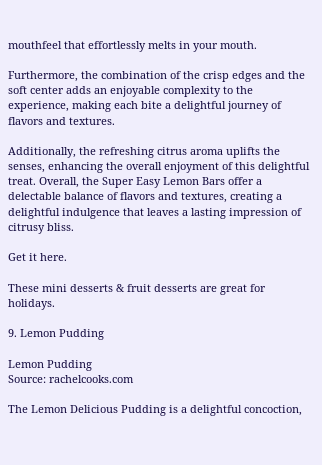mouthfeel that effortlessly melts in your mouth.

Furthermore, the combination of the crisp edges and the soft center adds an enjoyable complexity to the experience, making each bite a delightful journey of flavors and textures.

Additionally, the refreshing citrus aroma uplifts the senses, enhancing the overall enjoyment of this delightful treat. Overall, the Super Easy Lemon Bars offer a delectable balance of flavors and textures, creating a delightful indulgence that leaves a lasting impression of citrusy bliss.

Get it here.

These mini desserts & fruit desserts are great for holidays.

9. Lemon Pudding

Lemon Pudding
Source: rachelcooks.com

The Lemon Delicious Pudding is a delightful concoction,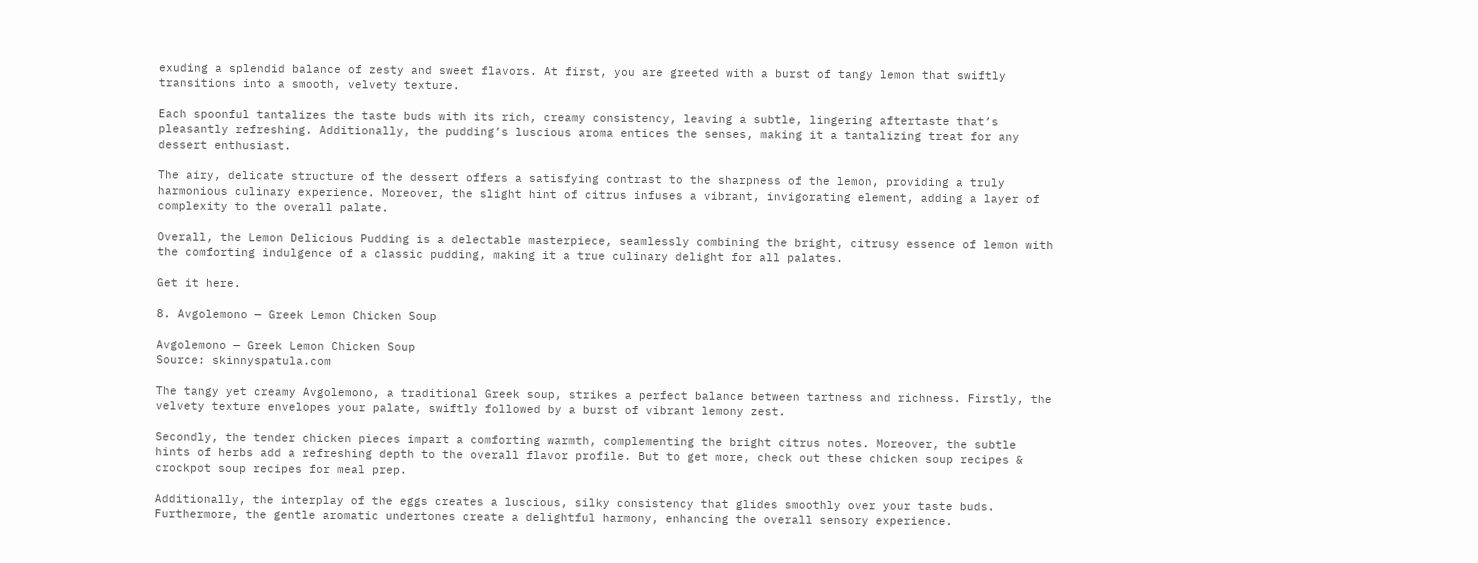exuding a splendid balance of zesty and sweet flavors. At first, you are greeted with a burst of tangy lemon that swiftly transitions into a smooth, velvety texture.

Each spoonful tantalizes the taste buds with its rich, creamy consistency, leaving a subtle, lingering aftertaste that’s pleasantly refreshing. Additionally, the pudding’s luscious aroma entices the senses, making it a tantalizing treat for any dessert enthusiast.

The airy, delicate structure of the dessert offers a satisfying contrast to the sharpness of the lemon, providing a truly harmonious culinary experience. Moreover, the slight hint of citrus infuses a vibrant, invigorating element, adding a layer of complexity to the overall palate.

Overall, the Lemon Delicious Pudding is a delectable masterpiece, seamlessly combining the bright, citrusy essence of lemon with the comforting indulgence of a classic pudding, making it a true culinary delight for all palates.

Get it here.

8. Avgolemono — Greek Lemon Chicken Soup

Avgolemono — Greek Lemon Chicken Soup
Source: skinnyspatula.com

The tangy yet creamy Avgolemono, a traditional Greek soup, strikes a perfect balance between tartness and richness. Firstly, the velvety texture envelopes your palate, swiftly followed by a burst of vibrant lemony zest.

Secondly, the tender chicken pieces impart a comforting warmth, complementing the bright citrus notes. Moreover, the subtle hints of herbs add a refreshing depth to the overall flavor profile. But to get more, check out these chicken soup recipes & crockpot soup recipes for meal prep.

Additionally, the interplay of the eggs creates a luscious, silky consistency that glides smoothly over your taste buds. Furthermore, the gentle aromatic undertones create a delightful harmony, enhancing the overall sensory experience.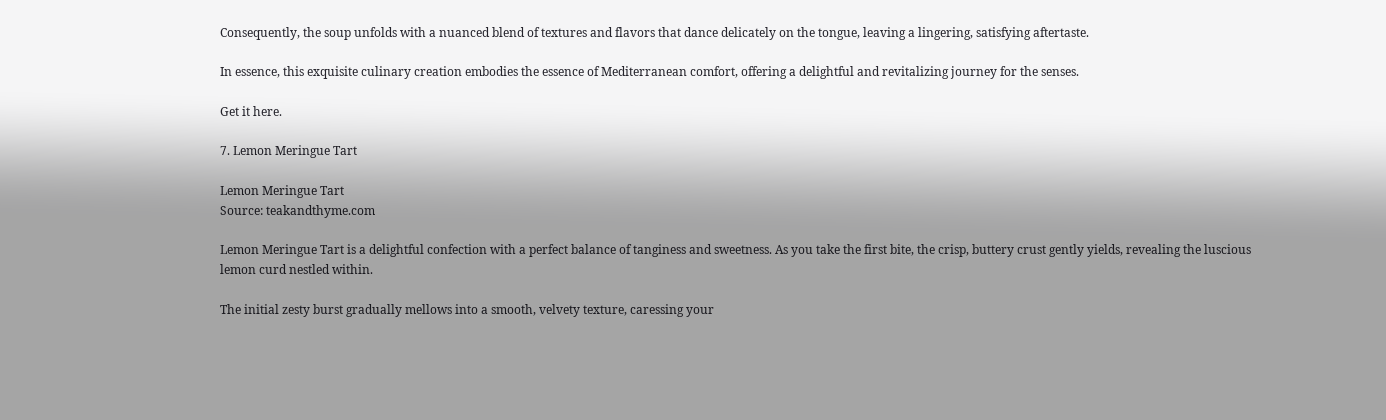Consequently, the soup unfolds with a nuanced blend of textures and flavors that dance delicately on the tongue, leaving a lingering, satisfying aftertaste.

In essence, this exquisite culinary creation embodies the essence of Mediterranean comfort, offering a delightful and revitalizing journey for the senses.

Get it here.

7. Lemon Meringue Tart

Lemon Meringue Tart
Source: teakandthyme.com

Lemon Meringue Tart is a delightful confection with a perfect balance of tanginess and sweetness. As you take the first bite, the crisp, buttery crust gently yields, revealing the luscious lemon curd nestled within.

The initial zesty burst gradually mellows into a smooth, velvety texture, caressing your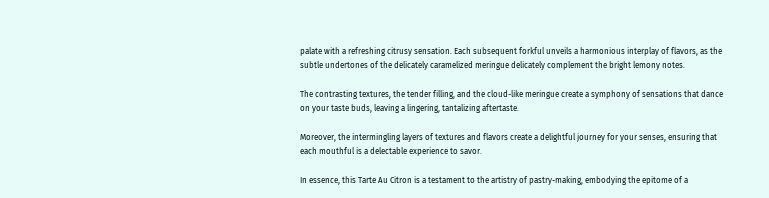palate with a refreshing citrusy sensation. Each subsequent forkful unveils a harmonious interplay of flavors, as the subtle undertones of the delicately caramelized meringue delicately complement the bright lemony notes.

The contrasting textures, the tender filling, and the cloud-like meringue create a symphony of sensations that dance on your taste buds, leaving a lingering, tantalizing aftertaste.

Moreover, the intermingling layers of textures and flavors create a delightful journey for your senses, ensuring that each mouthful is a delectable experience to savor.

In essence, this Tarte Au Citron is a testament to the artistry of pastry-making, embodying the epitome of a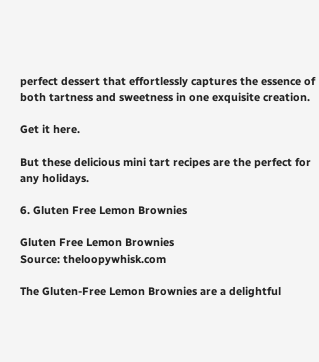perfect dessert that effortlessly captures the essence of both tartness and sweetness in one exquisite creation.

Get it here.

But these delicious mini tart recipes are the perfect for any holidays.

6. Gluten Free Lemon Brownies

Gluten Free Lemon Brownies
Source: theloopywhisk.com

The Gluten-Free Lemon Brownies are a delightful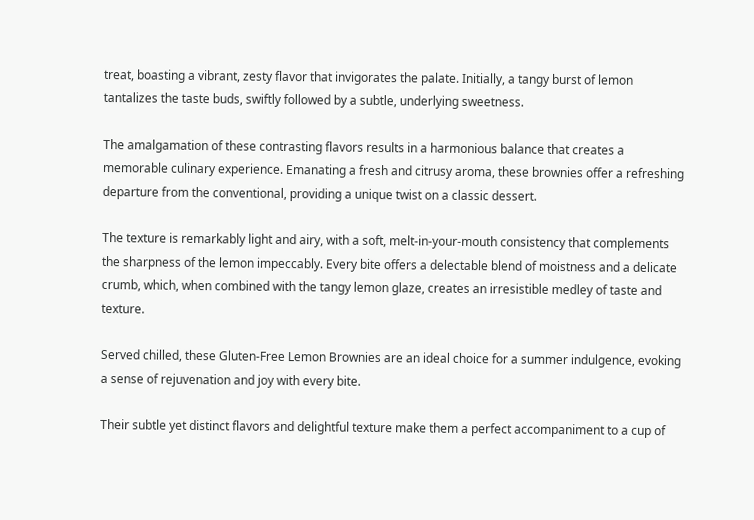treat, boasting a vibrant, zesty flavor that invigorates the palate. Initially, a tangy burst of lemon tantalizes the taste buds, swiftly followed by a subtle, underlying sweetness.

The amalgamation of these contrasting flavors results in a harmonious balance that creates a memorable culinary experience. Emanating a fresh and citrusy aroma, these brownies offer a refreshing departure from the conventional, providing a unique twist on a classic dessert.

The texture is remarkably light and airy, with a soft, melt-in-your-mouth consistency that complements the sharpness of the lemon impeccably. Every bite offers a delectable blend of moistness and a delicate crumb, which, when combined with the tangy lemon glaze, creates an irresistible medley of taste and texture.

Served chilled, these Gluten-Free Lemon Brownies are an ideal choice for a summer indulgence, evoking a sense of rejuvenation and joy with every bite.

Their subtle yet distinct flavors and delightful texture make them a perfect accompaniment to a cup of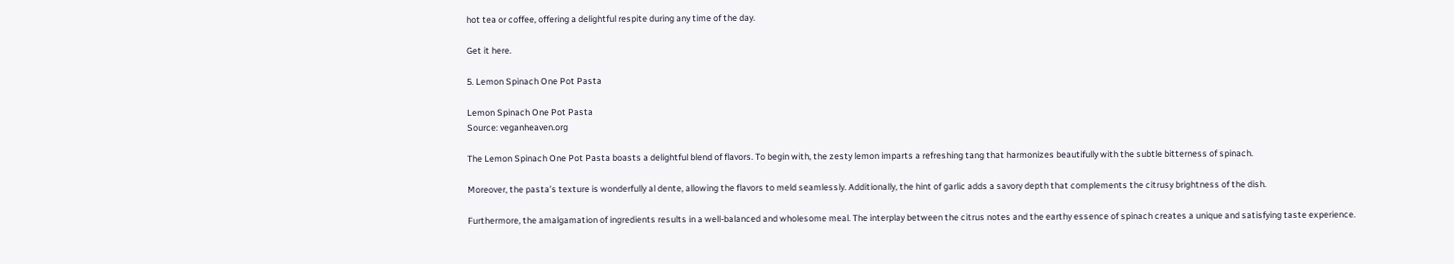hot tea or coffee, offering a delightful respite during any time of the day.

Get it here.

5. Lemon Spinach One Pot Pasta

Lemon Spinach One Pot Pasta
Source: veganheaven.org

The Lemon Spinach One Pot Pasta boasts a delightful blend of flavors. To begin with, the zesty lemon imparts a refreshing tang that harmonizes beautifully with the subtle bitterness of spinach.

Moreover, the pasta’s texture is wonderfully al dente, allowing the flavors to meld seamlessly. Additionally, the hint of garlic adds a savory depth that complements the citrusy brightness of the dish.

Furthermore, the amalgamation of ingredients results in a well-balanced and wholesome meal. The interplay between the citrus notes and the earthy essence of spinach creates a unique and satisfying taste experience.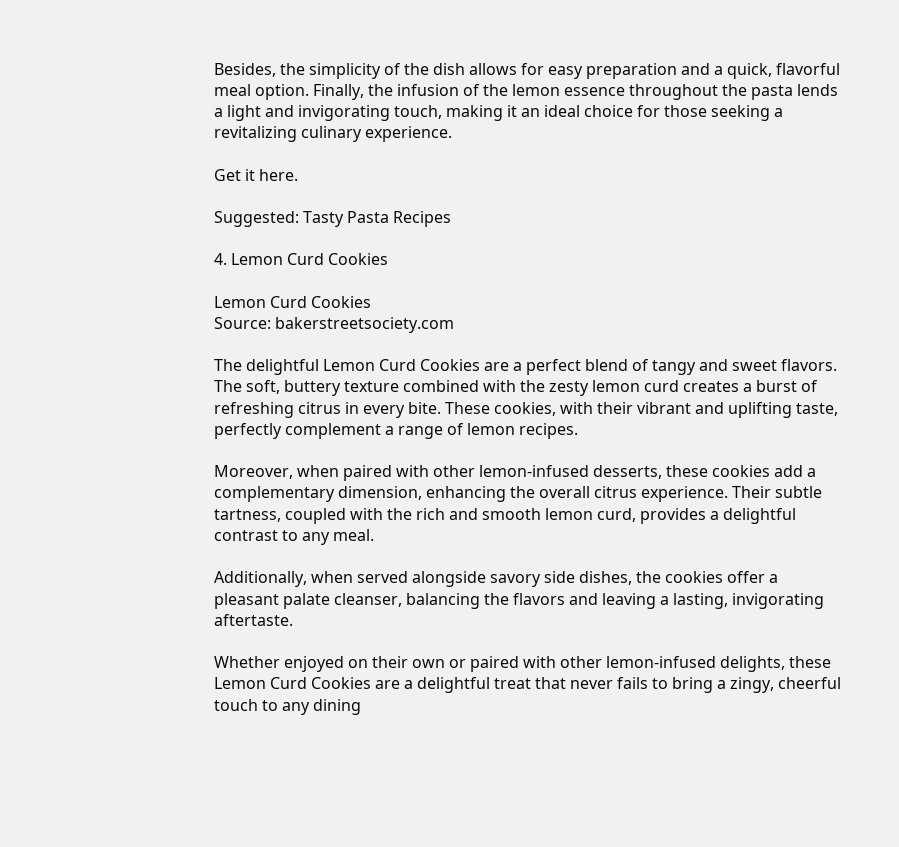Besides, the simplicity of the dish allows for easy preparation and a quick, flavorful meal option. Finally, the infusion of the lemon essence throughout the pasta lends a light and invigorating touch, making it an ideal choice for those seeking a revitalizing culinary experience.

Get it here.

Suggested: Tasty Pasta Recipes

4. Lemon Curd Cookies

Lemon Curd Cookies
Source: bakerstreetsociety.com

The delightful Lemon Curd Cookies are a perfect blend of tangy and sweet flavors. The soft, buttery texture combined with the zesty lemon curd creates a burst of refreshing citrus in every bite. These cookies, with their vibrant and uplifting taste, perfectly complement a range of lemon recipes.

Moreover, when paired with other lemon-infused desserts, these cookies add a complementary dimension, enhancing the overall citrus experience. Their subtle tartness, coupled with the rich and smooth lemon curd, provides a delightful contrast to any meal.

Additionally, when served alongside savory side dishes, the cookies offer a pleasant palate cleanser, balancing the flavors and leaving a lasting, invigorating aftertaste.

Whether enjoyed on their own or paired with other lemon-infused delights, these Lemon Curd Cookies are a delightful treat that never fails to bring a zingy, cheerful touch to any dining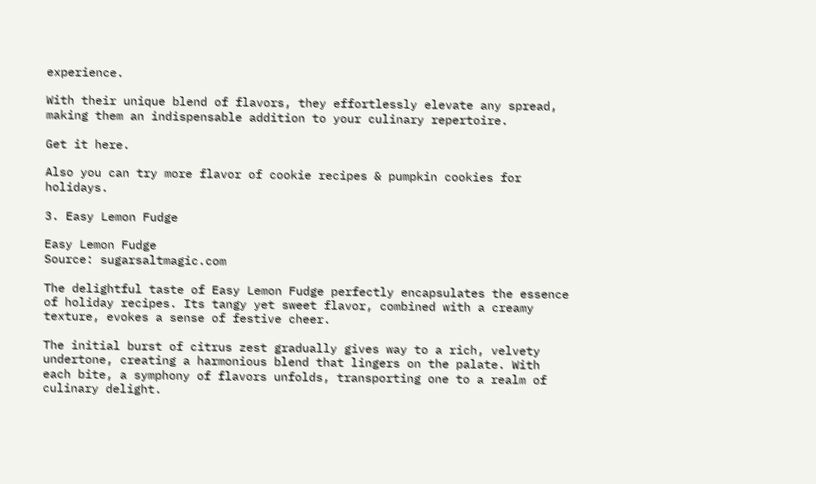experience.

With their unique blend of flavors, they effortlessly elevate any spread, making them an indispensable addition to your culinary repertoire.

Get it here.

Also you can try more flavor of cookie recipes & pumpkin cookies for holidays.

3. Easy Lemon Fudge

Easy Lemon Fudge
Source: sugarsaltmagic.com

The delightful taste of Easy Lemon Fudge perfectly encapsulates the essence of holiday recipes. Its tangy yet sweet flavor, combined with a creamy texture, evokes a sense of festive cheer.

The initial burst of citrus zest gradually gives way to a rich, velvety undertone, creating a harmonious blend that lingers on the palate. With each bite, a symphony of flavors unfolds, transporting one to a realm of culinary delight.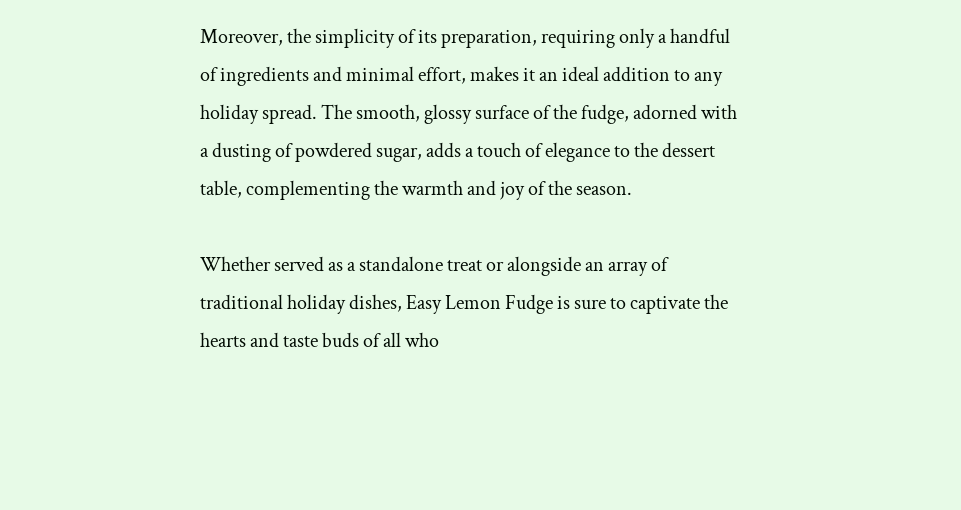Moreover, the simplicity of its preparation, requiring only a handful of ingredients and minimal effort, makes it an ideal addition to any holiday spread. The smooth, glossy surface of the fudge, adorned with a dusting of powdered sugar, adds a touch of elegance to the dessert table, complementing the warmth and joy of the season.

Whether served as a standalone treat or alongside an array of traditional holiday dishes, Easy Lemon Fudge is sure to captivate the hearts and taste buds of all who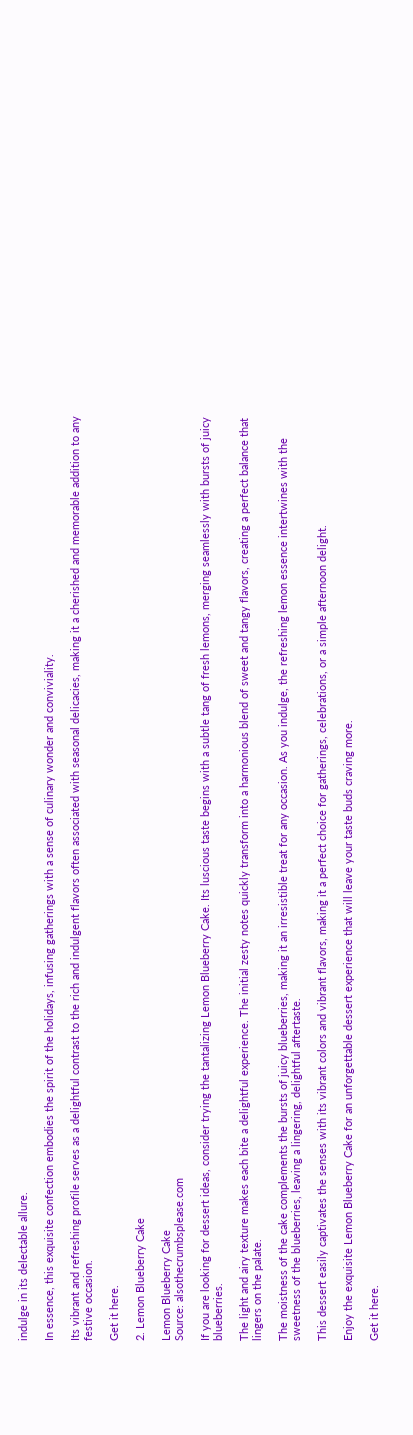indulge in its delectable allure.

In essence, this exquisite confection embodies the spirit of the holidays, infusing gatherings with a sense of culinary wonder and conviviality.

Its vibrant and refreshing profile serves as a delightful contrast to the rich and indulgent flavors often associated with seasonal delicacies, making it a cherished and memorable addition to any festive occasion.

Get it here.

2. Lemon Blueberry Cake

Lemon Blueberry Cake
Source: alsothecrumbsplease.com

If you are looking for dessert ideas, consider trying the tantalizing Lemon Blueberry Cake. Its luscious taste begins with a subtle tang of fresh lemons, merging seamlessly with bursts of juicy blueberries.

The light and airy texture makes each bite a delightful experience. The initial zesty notes quickly transform into a harmonious blend of sweet and tangy flavors, creating a perfect balance that lingers on the palate.

The moistness of the cake complements the bursts of juicy blueberries, making it an irresistible treat for any occasion. As you indulge, the refreshing lemon essence intertwines with the sweetness of the blueberries, leaving a lingering, delightful aftertaste.

This dessert easily captivates the senses with its vibrant colors and vibrant flavors, making it a perfect choice for gatherings, celebrations, or a simple afternoon delight.

Enjoy the exquisite Lemon Blueberry Cake for an unforgettable dessert experience that will leave your taste buds craving more.

Get it here.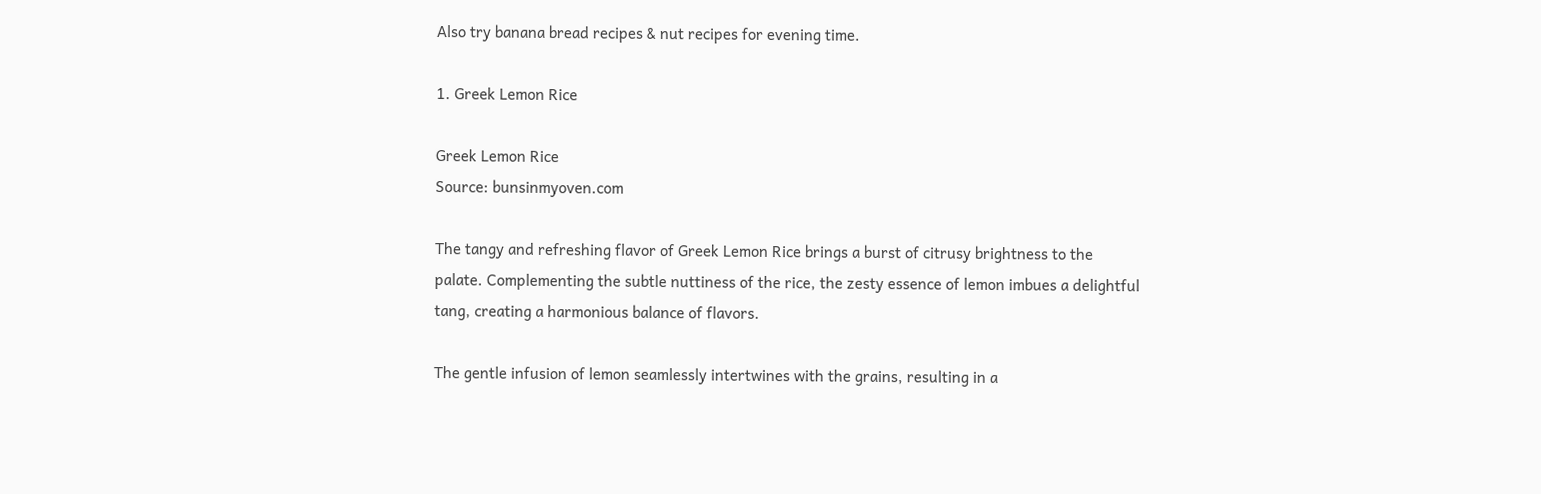Also try banana bread recipes & nut recipes for evening time.

1. Greek Lemon Rice

Greek Lemon Rice
Source: bunsinmyoven.com

The tangy and refreshing flavor of Greek Lemon Rice brings a burst of citrusy brightness to the palate. Complementing the subtle nuttiness of the rice, the zesty essence of lemon imbues a delightful tang, creating a harmonious balance of flavors.

The gentle infusion of lemon seamlessly intertwines with the grains, resulting in a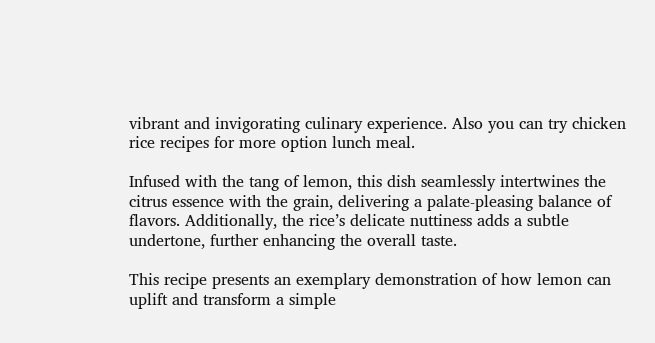vibrant and invigorating culinary experience. Also you can try chicken rice recipes for more option lunch meal.

Infused with the tang of lemon, this dish seamlessly intertwines the citrus essence with the grain, delivering a palate-pleasing balance of flavors. Additionally, the rice’s delicate nuttiness adds a subtle undertone, further enhancing the overall taste.

This recipe presents an exemplary demonstration of how lemon can uplift and transform a simple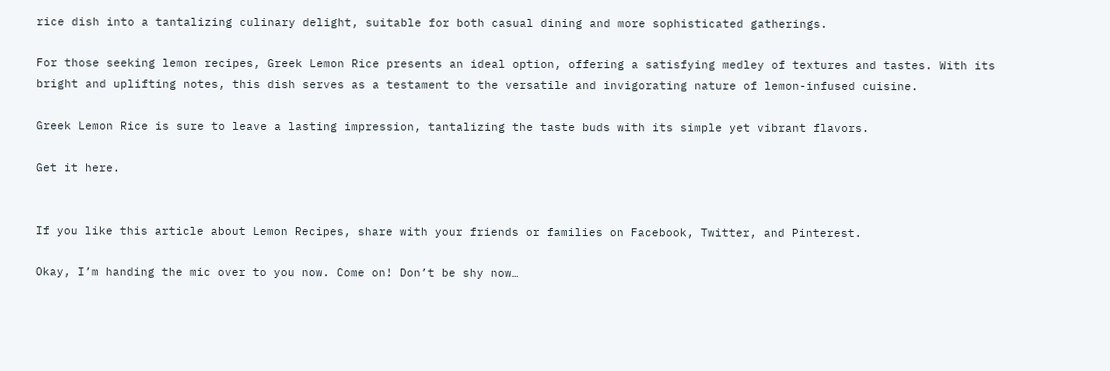rice dish into a tantalizing culinary delight, suitable for both casual dining and more sophisticated gatherings.

For those seeking lemon recipes, Greek Lemon Rice presents an ideal option, offering a satisfying medley of textures and tastes. With its bright and uplifting notes, this dish serves as a testament to the versatile and invigorating nature of lemon-infused cuisine.

Greek Lemon Rice is sure to leave a lasting impression, tantalizing the taste buds with its simple yet vibrant flavors.

Get it here.


If you like this article about Lemon Recipes, share with your friends or families on Facebook, Twitter, and Pinterest.

Okay, I’m handing the mic over to you now. Come on! Don’t be shy now…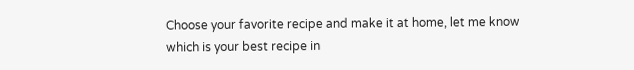Choose your favorite recipe and make it at home, let me know which is your best recipe in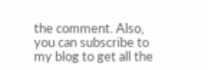the comment. Also, you can subscribe to my blog to get all the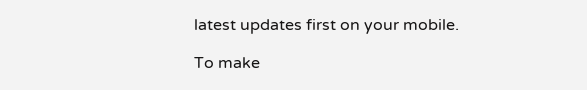latest updates first on your mobile.

To make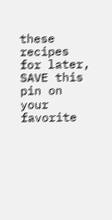these recipes for later, SAVE this pin on your favorite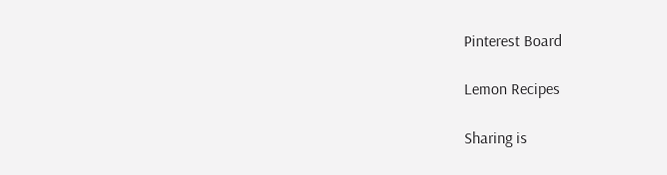Pinterest Board

Lemon Recipes

Sharing is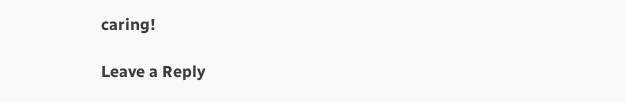caring!

Leave a Reply